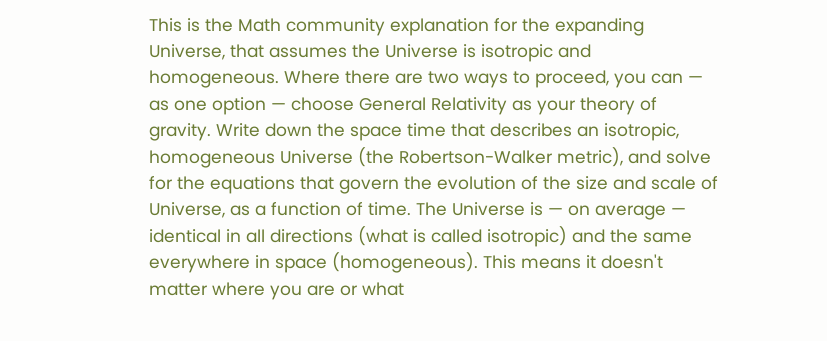This is the Math community explanation for the expanding Universe, that assumes the Universe is isotropic and homogeneous. Where there are two ways to proceed, you can — as one option — choose General Relativity as your theory of gravity. Write down the space time that describes an isotropic, homogeneous Universe (the Robertson-Walker metric), and solve for the equations that govern the evolution of the size and scale of Universe, as a function of time. The Universe is — on average — identical in all directions (what is called isotropic) and the same everywhere in space (homogeneous). This means it doesn't matter where you are or what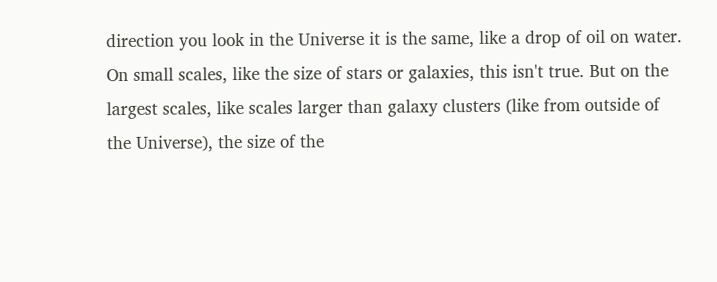direction you look in the Universe it is the same, like a drop of oil on water. On small scales, like the size of stars or galaxies, this isn't true. But on the largest scales, like scales larger than galaxy clusters (like from outside of the Universe), the size of the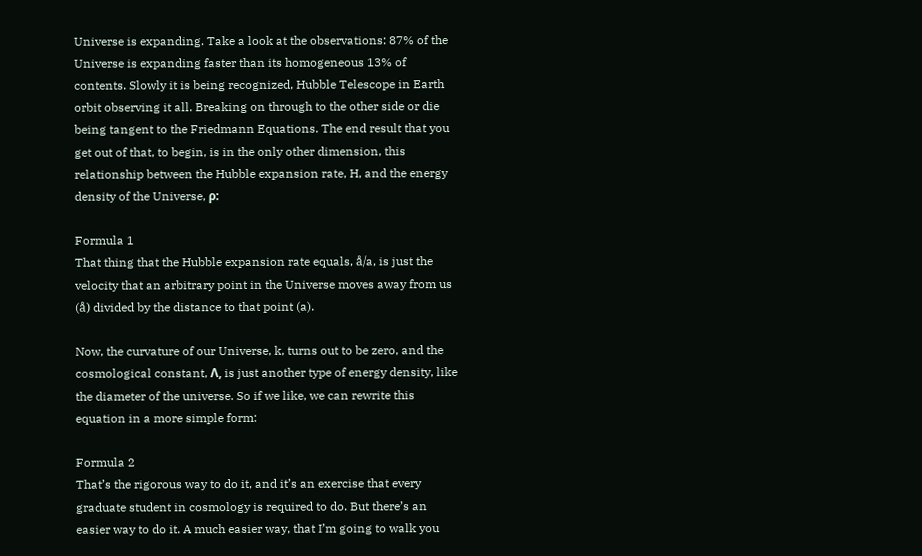Universe is expanding. Take a look at the observations: 87% of the Universe is expanding faster than its homogeneous 13% of contents. Slowly it is being recognized, Hubble Telescope in Earth orbit observing it all. Breaking on through to the other side or die being tangent to the Friedmann Equations. The end result that you get out of that, to begin, is in the only other dimension, this relationship between the Hubble expansion rate, H, and the energy density of the Universe, ρ:

Formula 1
That thing that the Hubble expansion rate equals, å/a, is just the velocity that an arbitrary point in the Universe moves away from us (å) divided by the distance to that point (a).

Now, the curvature of our Universe, k, turns out to be zero, and the cosmological constant, Λ, is just another type of energy density, like the diameter of the universe. So if we like, we can rewrite this equation in a more simple form:

Formula 2
That’s the rigorous way to do it, and it’s an exercise that every graduate student in cosmology is required to do. But there’s an easier way to do it. A much easier way, that I’m going to walk you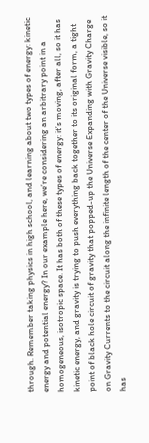through. Remember taking physics in high school, and learning about two types of energy: kinetic energy and potential energy? In our example here, we’re considering an arbitrary point in a homogeneous, isotropic space. It has both of these types of energy: it’s moving, after all, so it has kinetic energy, and gravity is trying to push everything back together to its original form, a tight point of black hole circuit of gravity that popped-up the Universe Expanding with Gravity Charge on Gravity Currents to the circuit along the infinite length of the center of the Universe visible, so it has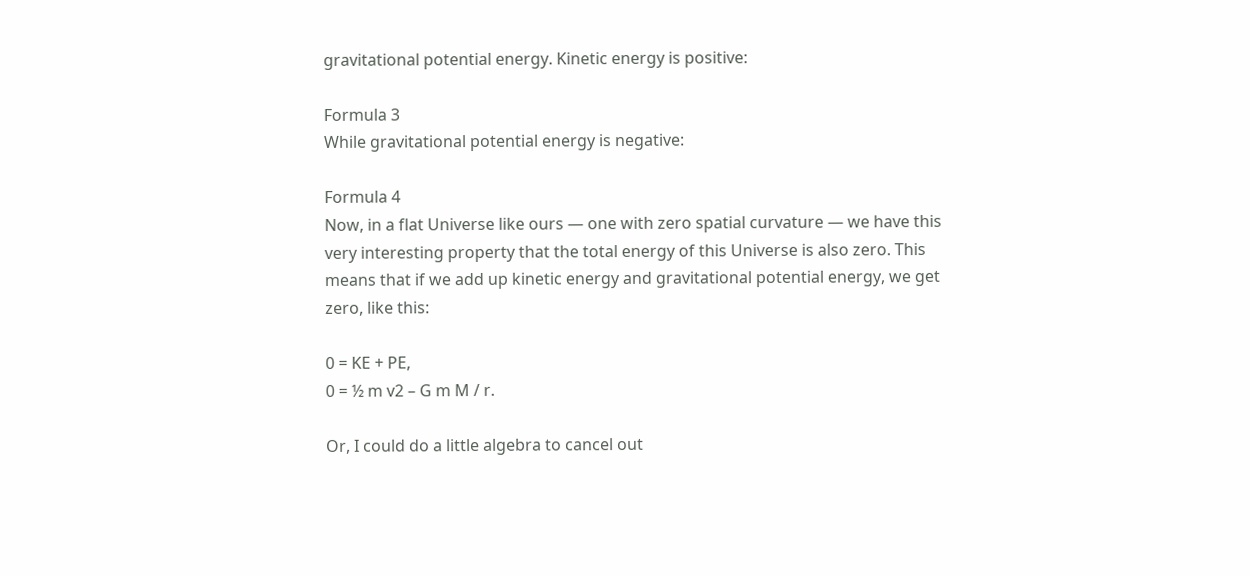gravitational potential energy. Kinetic energy is positive:

Formula 3
While gravitational potential energy is negative:

Formula 4
Now, in a flat Universe like ours — one with zero spatial curvature — we have this very interesting property that the total energy of this Universe is also zero. This means that if we add up kinetic energy and gravitational potential energy, we get zero, like this:

0 = KE + PE,
0 = ½ m v2 – G m M / r.

Or, I could do a little algebra to cancel out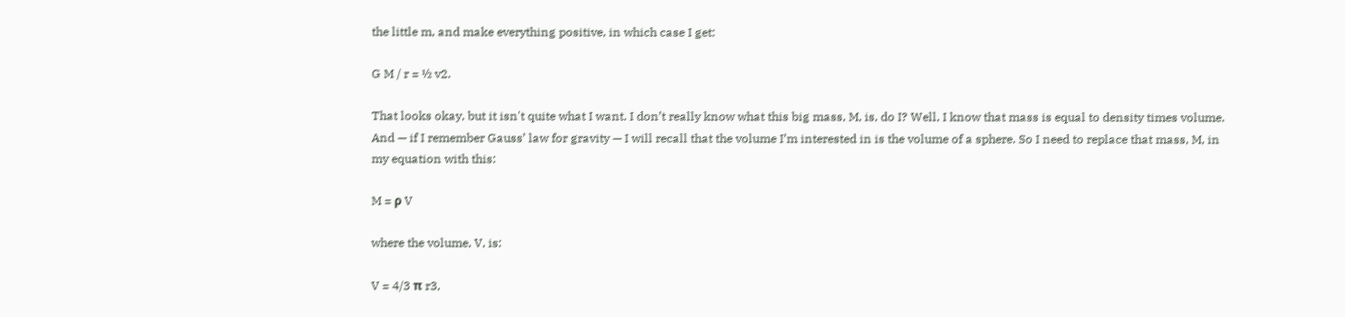the little m, and make everything positive, in which case I get:

G M / r = ½ v2.

That looks okay, but it isn't quite what I want. I don’t really know what this big mass, M, is, do I? Well, I know that mass is equal to density times volume. And — if I remember Gauss’ law for gravity — I will recall that the volume I’m interested in is the volume of a sphere. So I need to replace that mass, M, in my equation with this:

M = ρ V

where the volume, V, is:

V = 4/3 π r3,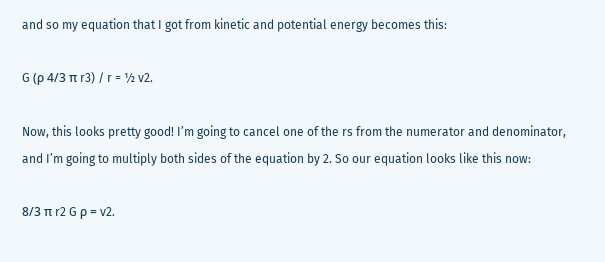and so my equation that I got from kinetic and potential energy becomes this:

G (ρ 4/3 π r3) / r = ½ v2.

Now, this looks pretty good! I’m going to cancel one of the rs from the numerator and denominator, and I’m going to multiply both sides of the equation by 2. So our equation looks like this now:

8/3 π r2 G ρ = v2.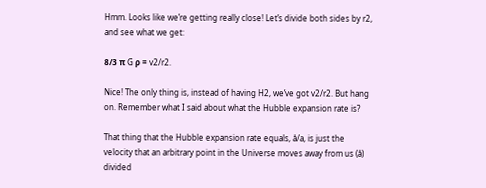Hmm. Looks like we’re getting really close! Let’s divide both sides by r2, and see what we get:

8/3 π G ρ = v2/r2.

Nice! The only thing is, instead of having H2, we’ve got v2/r2. But hang on. Remember what I said about what the Hubble expansion rate is?

That thing that the Hubble expansion rate equals, å/a, is just the velocity that an arbitrary point in the Universe moves away from us (å) divided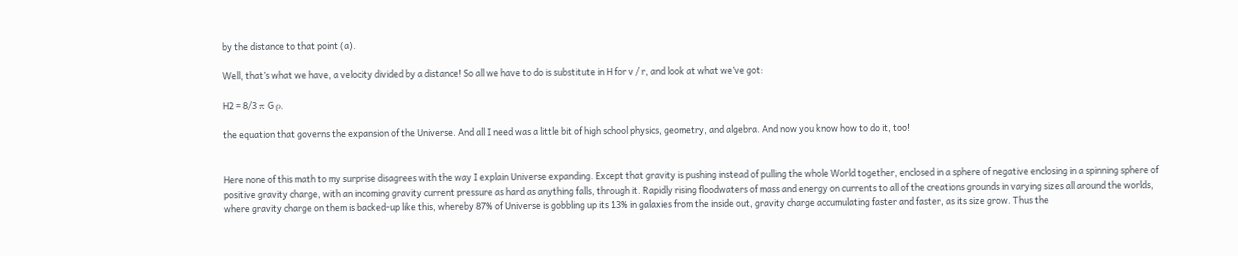by the distance to that point (a).

Well, that’s what we have, a velocity divided by a distance! So all we have to do is substitute in H for v / r, and look at what we’ve got:

H2 = 8/3 π G ρ,

the equation that governs the expansion of the Universe. And all I need was a little bit of high school physics, geometry, and algebra. And now you know how to do it, too!


Here none of this math to my surprise disagrees with the way I explain Universe expanding. Except that gravity is pushing instead of pulling the whole World together, enclosed in a sphere of negative enclosing in a spinning sphere of positive gravity charge, with an incoming gravity current pressure as hard as anything falls, through it. Rapidly rising floodwaters of mass and energy on currents to all of the creations grounds in varying sizes all around the worlds, where gravity charge on them is backed-up like this, whereby 87% of Universe is gobbling up its 13% in galaxies from the inside out, gravity charge accumulating faster and faster, as its size grow. Thus the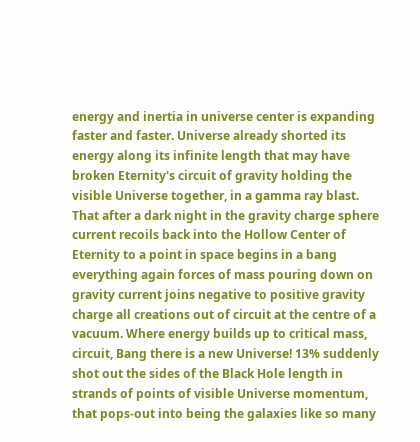energy and inertia in universe center is expanding faster and faster. Universe already shorted its energy along its infinite length that may have broken Eternity's circuit of gravity holding the visible Universe together, in a gamma ray blast. That after a dark night in the gravity charge sphere current recoils back into the Hollow Center of Eternity to a point in space begins in a bang everything again forces of mass pouring down on gravity current joins negative to positive gravity charge all creations out of circuit at the centre of a vacuum. Where energy builds up to critical mass, circuit, Bang there is a new Universe! 13% suddenly shot out the sides of the Black Hole length in strands of points of visible Universe momentum, that pops-out into being the galaxies like so many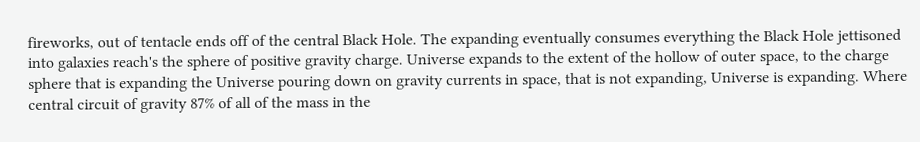fireworks, out of tentacle ends off of the central Black Hole. The expanding eventually consumes everything the Black Hole jettisoned into galaxies reach's the sphere of positive gravity charge. Universe expands to the extent of the hollow of outer space, to the charge sphere that is expanding the Universe pouring down on gravity currents in space, that is not expanding, Universe is expanding. Where central circuit of gravity 87% of all of the mass in the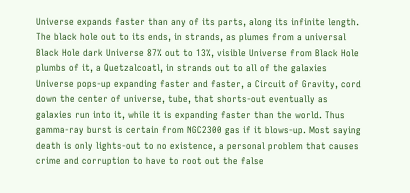Universe expands faster than any of its parts, along its infinite length. The black hole out to its ends, in strands, as plumes from a universal Black Hole dark Universe 87% out to 13%, visible Universe from Black Hole plumbs of it, a Quetzalcoatl, in strands out to all of the galaxies Universe pops-up expanding faster and faster, a Circuit of Gravity, cord down the center of universe, tube, that shorts-out eventually as galaxies run into it, while it is expanding faster than the world. Thus gamma-ray burst is certain from NGC2300 gas if it blows-up. Most saying death is only lights-out to no existence, a personal problem that causes crime and corruption to have to root out the false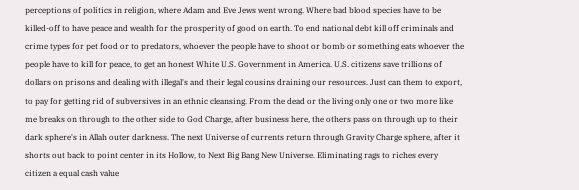perceptions of politics in religion, where Adam and Eve Jews went wrong. Where bad blood species have to be killed-off to have peace and wealth for the prosperity of good on earth. To end national debt kill off criminals and crime types for pet food or to predators, whoever the people have to shoot or bomb or something eats whoever the people have to kill for peace, to get an honest White U.S. Government in America. U.S. citizens save trillions of dollars on prisons and dealing with illegal's and their legal cousins draining our resources. Just can them to export, to pay for getting rid of subversives in an ethnic cleansing. From the dead or the living only one or two more like me breaks on through to the other side to God Charge, after business here, the others pass on through up to their dark sphere's in Allah outer darkness. The next Universe of currents return through Gravity Charge sphere, after it shorts out back to point center in its Hollow, to Next Big Bang New Universe. Eliminating rags to riches every citizen a equal cash value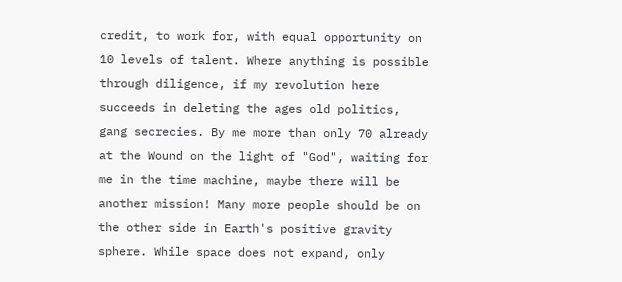credit, to work for, with equal opportunity on 10 levels of talent. Where anything is possible through diligence, if my revolution here succeeds in deleting the ages old politics, gang secrecies. By me more than only 70 already at the Wound on the light of "God", waiting for me in the time machine, maybe there will be another mission! Many more people should be on the other side in Earth's positive gravity sphere. While space does not expand, only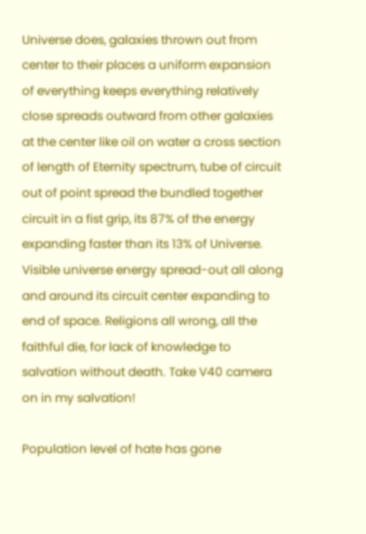Universe does, galaxies thrown out from center to their places a uniform expansion of everything keeps everything relatively close spreads outward from other galaxies at the center like oil on water a cross section of length of Eternity spectrum, tube of circuit out of point spread the bundled together circuit in a fist grip, its 87% of the energy expanding faster than its 13% of Universe. Visible universe energy spread-out all along and around its circuit center expanding to end of space. Religions all wrong, all the faithful die, for lack of knowledge to salvation without death. Take V40 camera on in my salvation!

Population level of hate has gone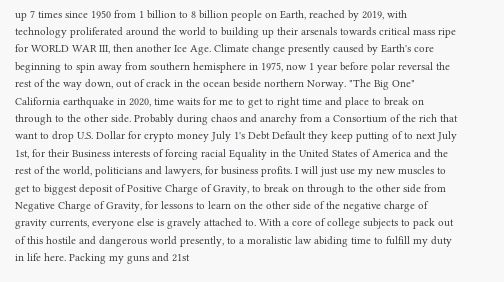up 7 times since 1950 from 1 billion to 8 billion people on Earth, reached by 2019, with technology proliferated around the world to building up their arsenals towards critical mass ripe for WORLD WAR III, then another Ice Age. Climate change presently caused by Earth's core beginning to spin away from southern hemisphere in 1975, now 1 year before polar reversal the rest of the way down, out of crack in the ocean beside northern Norway. "The Big One" California earthquake in 2020, time waits for me to get to right time and place to break on through to the other side. Probably during chaos and anarchy from a Consortium of the rich that want to drop U.S. Dollar for crypto money July 1's Debt Default they keep putting of to next July 1st, for their Business interests of forcing racial Equality in the United States of America and the rest of the world, politicians and lawyers, for business profits. I will just use my new muscles to get to biggest deposit of Positive Charge of Gravity, to break on through to the other side from Negative Charge of Gravity, for lessons to learn on the other side of the negative charge of gravity currents, everyone else is gravely attached to. With a core of college subjects to pack out of this hostile and dangerous world presently, to a moralistic law abiding time to fulfill my duty in life here. Packing my guns and 21st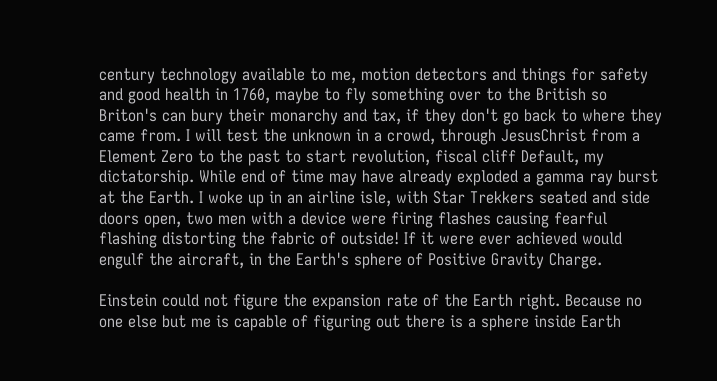century technology available to me, motion detectors and things for safety and good health in 1760, maybe to fly something over to the British so Briton's can bury their monarchy and tax, if they don't go back to where they came from. I will test the unknown in a crowd, through JesusChrist from a Element Zero to the past to start revolution, fiscal cliff Default, my dictatorship. While end of time may have already exploded a gamma ray burst at the Earth. I woke up in an airline isle, with Star Trekkers seated and side doors open, two men with a device were firing flashes causing fearful flashing distorting the fabric of outside! If it were ever achieved would engulf the aircraft, in the Earth's sphere of Positive Gravity Charge.

Einstein could not figure the expansion rate of the Earth right. Because no one else but me is capable of figuring out there is a sphere inside Earth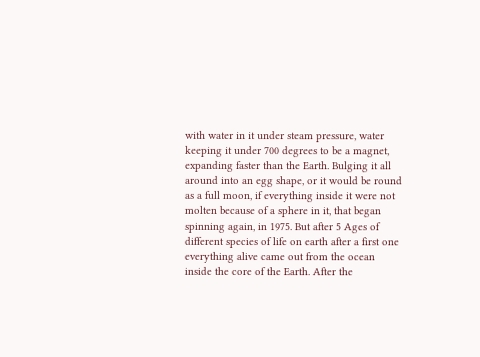with water in it under steam pressure, water keeping it under 700 degrees to be a magnet, expanding faster than the Earth. Bulging it all around into an egg shape, or it would be round as a full moon, if everything inside it were not molten because of a sphere in it, that began spinning again, in 1975. But after 5 Ages of different species of life on earth after a first one everything alive came out from the ocean inside the core of the Earth. After the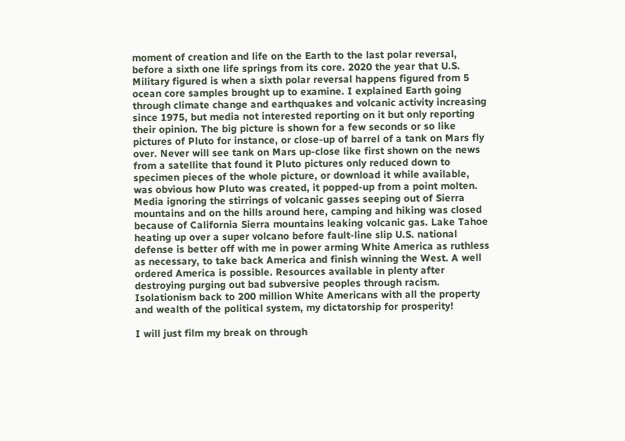moment of creation and life on the Earth to the last polar reversal, before a sixth one life springs from its core. 2020 the year that U.S. Military figured is when a sixth polar reversal happens figured from 5 ocean core samples brought up to examine. I explained Earth going through climate change and earthquakes and volcanic activity increasing since 1975, but media not interested reporting on it but only reporting their opinion. The big picture is shown for a few seconds or so like pictures of Pluto for instance, or close-up of barrel of a tank on Mars fly over. Never will see tank on Mars up-close like first shown on the news from a satellite that found it Pluto pictures only reduced down to specimen pieces of the whole picture, or download it while available, was obvious how Pluto was created, it popped-up from a point molten. Media ignoring the stirrings of volcanic gasses seeping out of Sierra mountains and on the hills around here, camping and hiking was closed because of California Sierra mountains leaking volcanic gas. Lake Tahoe heating up over a super volcano before fault-line slip U.S. national defense is better off with me in power arming White America as ruthless as necessary, to take back America and finish winning the West. A well ordered America is possible. Resources available in plenty after destroying purging out bad subversive peoples through racism. Isolationism back to 200 million White Americans with all the property and wealth of the political system, my dictatorship for prosperity!

I will just film my break on through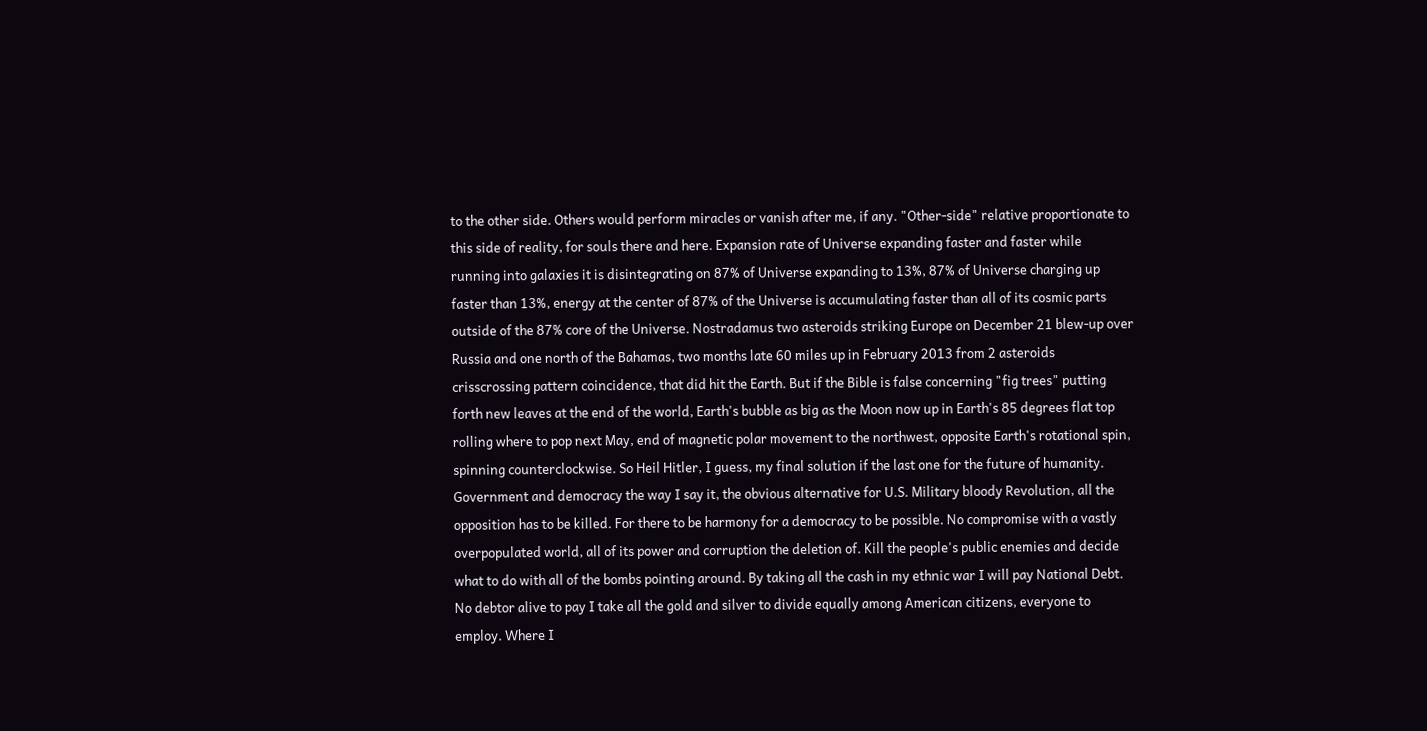to the other side. Others would perform miracles or vanish after me, if any. "Other-side" relative proportionate to this side of reality, for souls there and here. Expansion rate of Universe expanding faster and faster while running into galaxies it is disintegrating on 87% of Universe expanding to 13%, 87% of Universe charging up faster than 13%, energy at the center of 87% of the Universe is accumulating faster than all of its cosmic parts outside of the 87% core of the Universe. Nostradamus two asteroids striking Europe on December 21 blew-up over Russia and one north of the Bahamas, two months late 60 miles up in February 2013 from 2 asteroids crisscrossing pattern coincidence, that did hit the Earth. But if the Bible is false concerning "fig trees" putting forth new leaves at the end of the world, Earth's bubble as big as the Moon now up in Earth's 85 degrees flat top rolling where to pop next May, end of magnetic polar movement to the northwest, opposite Earth's rotational spin, spinning counterclockwise. So Heil Hitler, I guess, my final solution if the last one for the future of humanity. Government and democracy the way I say it, the obvious alternative for U.S. Military bloody Revolution, all the opposition has to be killed. For there to be harmony for a democracy to be possible. No compromise with a vastly overpopulated world, all of its power and corruption the deletion of. Kill the people's public enemies and decide what to do with all of the bombs pointing around. By taking all the cash in my ethnic war I will pay National Debt. No debtor alive to pay I take all the gold and silver to divide equally among American citizens, everyone to employ. Where I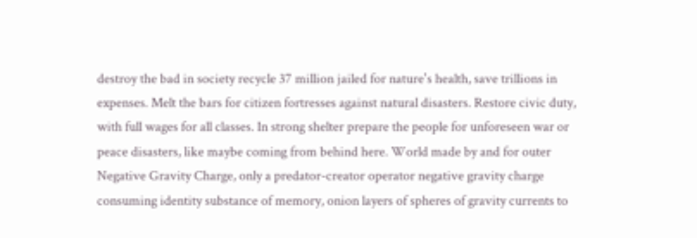destroy the bad in society recycle 37 million jailed for nature's health, save trillions in expenses. Melt the bars for citizen fortresses against natural disasters. Restore civic duty, with full wages for all classes. In strong shelter prepare the people for unforeseen war or peace disasters, like maybe coming from behind here. World made by and for outer Negative Gravity Charge, only a predator-creator operator negative gravity charge consuming identity substance of memory, onion layers of spheres of gravity currents to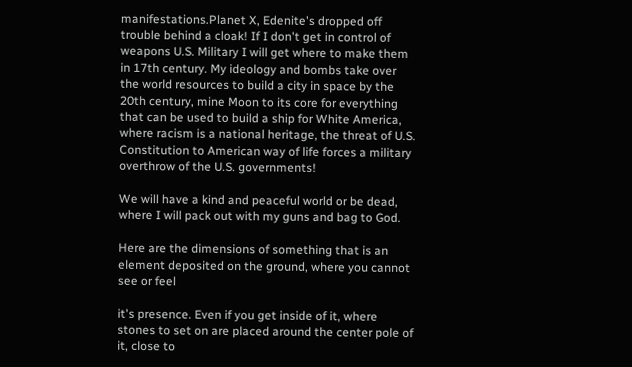manifestations.Planet X, Edenite's dropped off trouble behind a cloak! If I don't get in control of weapons U.S. Military I will get where to make them in 17th century. My ideology and bombs take over the world resources to build a city in space by the 20th century, mine Moon to its core for everything that can be used to build a ship for White America, where racism is a national heritage, the threat of U.S. Constitution to American way of life forces a military overthrow of the U.S. governments!

We will have a kind and peaceful world or be dead, where I will pack out with my guns and bag to God.

Here are the dimensions of something that is an element deposited on the ground, where you cannot see or feel

it's presence. Even if you get inside of it, where stones to set on are placed around the center pole of it, close to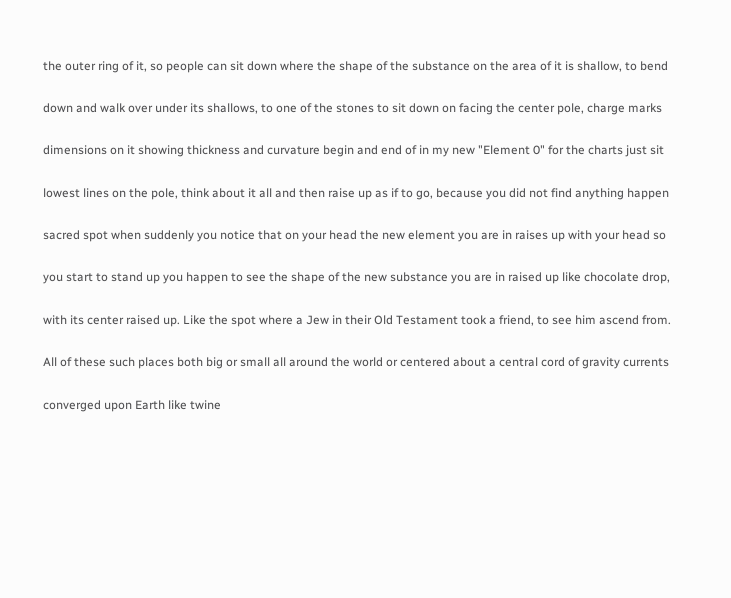the outer ring of it, so people can sit down where the shape of the substance on the area of it is shallow, to bend

down and walk over under its shallows, to one of the stones to sit down on facing the center pole, charge marks

dimensions on it showing thickness and curvature begin and end of in my new "Element 0" for the charts just sit

lowest lines on the pole, think about it all and then raise up as if to go, because you did not find anything happen

sacred spot when suddenly you notice that on your head the new element you are in raises up with your head so

you start to stand up you happen to see the shape of the new substance you are in raised up like chocolate drop,

with its center raised up. Like the spot where a Jew in their Old Testament took a friend, to see him ascend from.

All of these such places both big or small all around the world or centered about a central cord of gravity currents

converged upon Earth like twine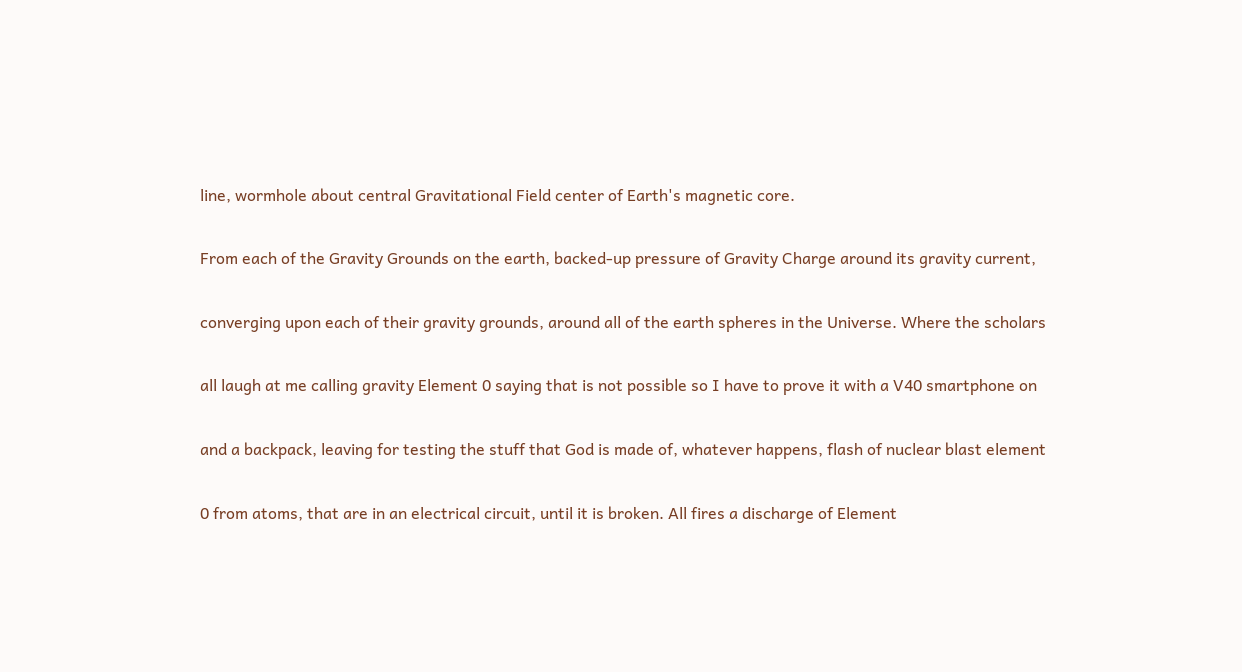line, wormhole about central Gravitational Field center of Earth's magnetic core.

From each of the Gravity Grounds on the earth, backed-up pressure of Gravity Charge around its gravity current,

converging upon each of their gravity grounds, around all of the earth spheres in the Universe. Where the scholars

all laugh at me calling gravity Element 0 saying that is not possible so I have to prove it with a V40 smartphone on

and a backpack, leaving for testing the stuff that God is made of, whatever happens, flash of nuclear blast element

0 from atoms, that are in an electrical circuit, until it is broken. All fires a discharge of Element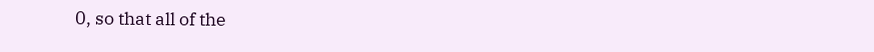0, so that all of the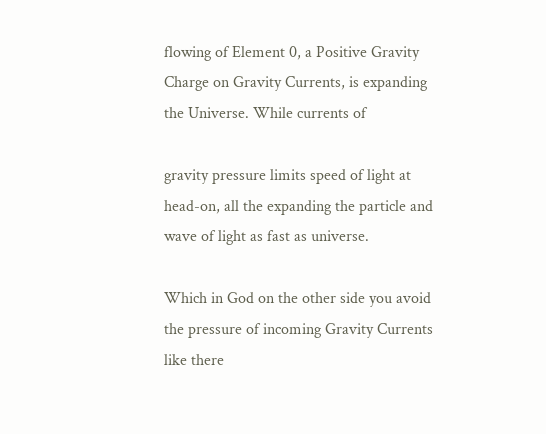flowing of Element 0, a Positive Gravity Charge on Gravity Currents, is expanding the Universe. While currents of

gravity pressure limits speed of light at head-on, all the expanding the particle and wave of light as fast as universe.

Which in God on the other side you avoid the pressure of incoming Gravity Currents like there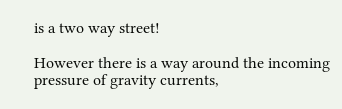is a two way street!

However there is a way around the incoming pressure of gravity currents,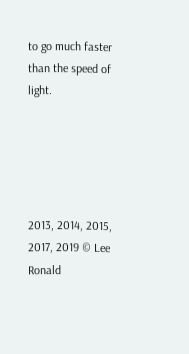to go much faster than the speed of light.





2013, 2014, 2015, 2017, 2019 © Lee Ronald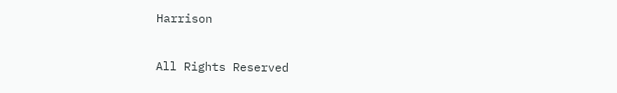Harrison

All Rights Reserved